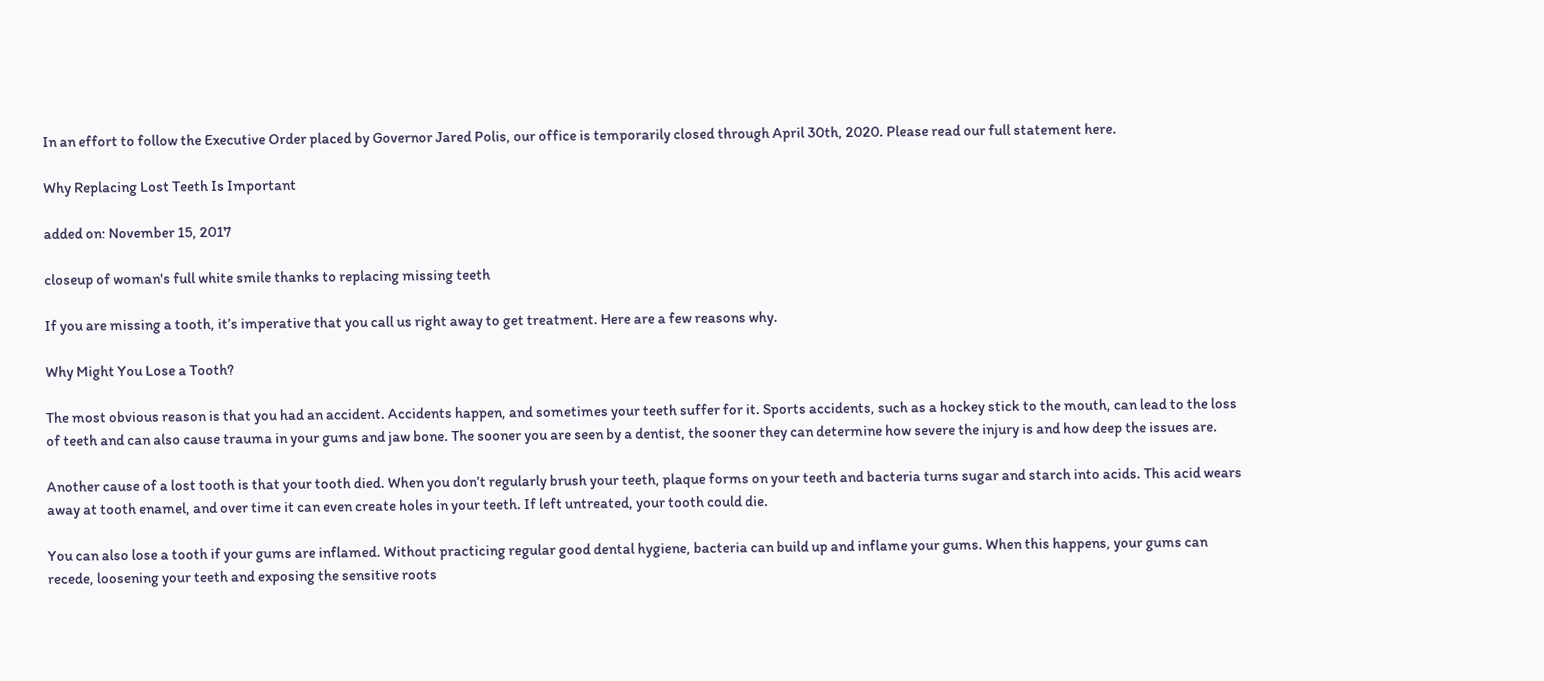In an effort to follow the Executive Order placed by Governor Jared Polis, our office is temporarily closed through April 30th, 2020. Please read our full statement here.

Why Replacing Lost Teeth Is Important

added on: November 15, 2017

closeup of woman's full white smile thanks to replacing missing teeth

If you are missing a tooth, it’s imperative that you call us right away to get treatment. Here are a few reasons why.

Why Might You Lose a Tooth?

The most obvious reason is that you had an accident. Accidents happen, and sometimes your teeth suffer for it. Sports accidents, such as a hockey stick to the mouth, can lead to the loss of teeth and can also cause trauma in your gums and jaw bone. The sooner you are seen by a dentist, the sooner they can determine how severe the injury is and how deep the issues are.

Another cause of a lost tooth is that your tooth died. When you don’t regularly brush your teeth, plaque forms on your teeth and bacteria turns sugar and starch into acids. This acid wears away at tooth enamel, and over time it can even create holes in your teeth. If left untreated, your tooth could die.

You can also lose a tooth if your gums are inflamed. Without practicing regular good dental hygiene, bacteria can build up and inflame your gums. When this happens, your gums can recede, loosening your teeth and exposing the sensitive roots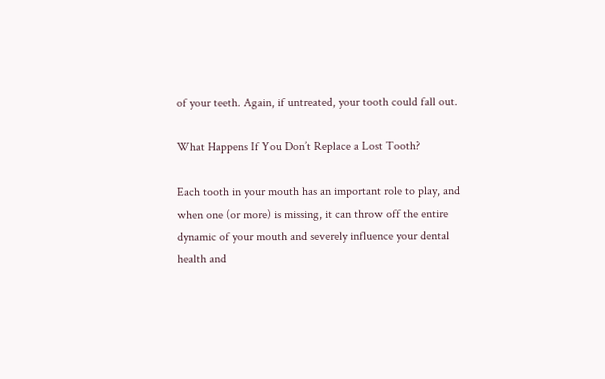of your teeth. Again, if untreated, your tooth could fall out.

What Happens If You Don’t Replace a Lost Tooth?

Each tooth in your mouth has an important role to play, and when one (or more) is missing, it can throw off the entire dynamic of your mouth and severely influence your dental health and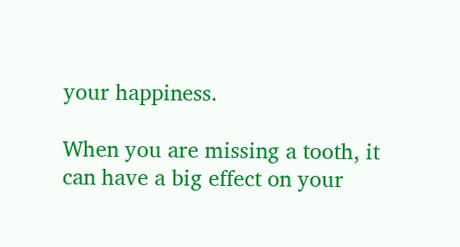your happiness.

When you are missing a tooth, it can have a big effect on your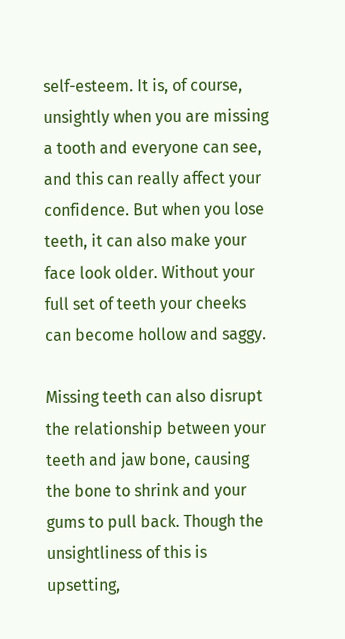self-esteem. It is, of course, unsightly when you are missing a tooth and everyone can see, and this can really affect your confidence. But when you lose teeth, it can also make your face look older. Without your full set of teeth your cheeks can become hollow and saggy.

Missing teeth can also disrupt the relationship between your teeth and jaw bone, causing the bone to shrink and your gums to pull back. Though the unsightliness of this is upsetting,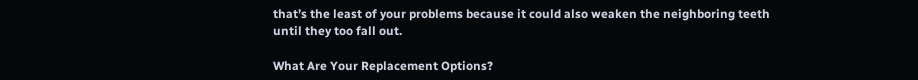that’s the least of your problems because it could also weaken the neighboring teeth until they too fall out.

What Are Your Replacement Options?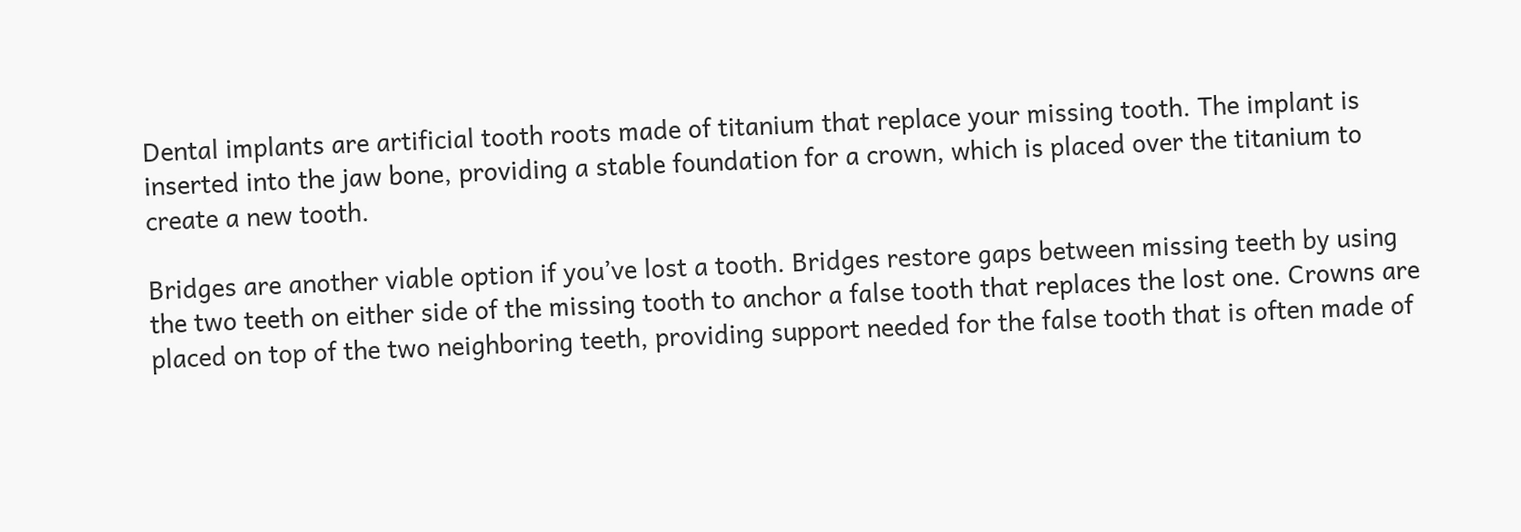Dental implants are artificial tooth roots made of titanium that replace your missing tooth. The implant is inserted into the jaw bone, providing a stable foundation for a crown, which is placed over the titanium to create a new tooth.

Bridges are another viable option if you’ve lost a tooth. Bridges restore gaps between missing teeth by using the two teeth on either side of the missing tooth to anchor a false tooth that replaces the lost one. Crowns are placed on top of the two neighboring teeth, providing support needed for the false tooth that is often made of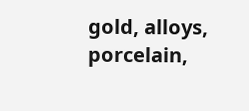gold, alloys, porcelain,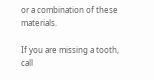or a combination of these materials.

If you are missing a tooth, call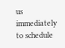us immediately to schedule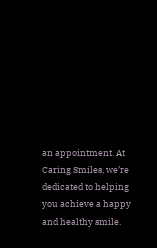an appointment. At Caring Smiles, we’re dedicated to helping you achieve a happy and healthy smile.